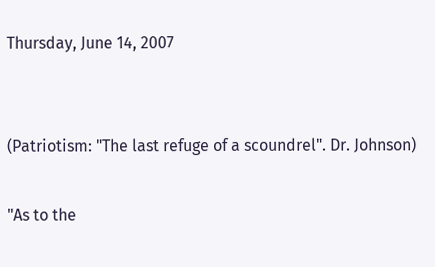Thursday, June 14, 2007


(Patriotism: "The last refuge of a scoundrel". Dr. Johnson)

"As to the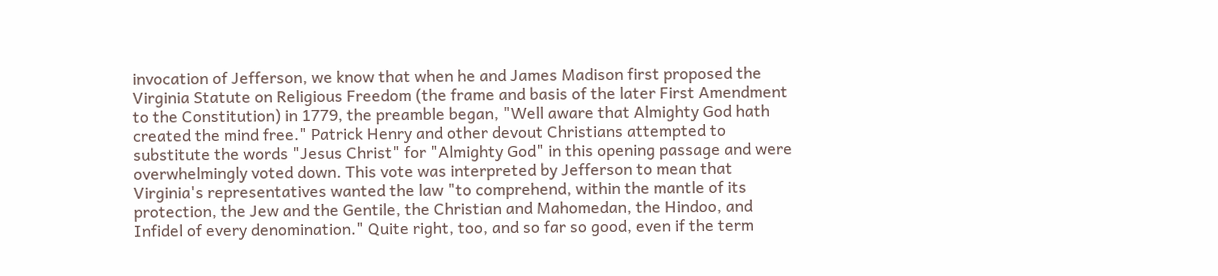invocation of Jefferson, we know that when he and James Madison first proposed the Virginia Statute on Religious Freedom (the frame and basis of the later First Amendment to the Constitution) in 1779, the preamble began, "Well aware that Almighty God hath created the mind free." Patrick Henry and other devout Christians attempted to substitute the words "Jesus Christ" for "Almighty God" in this opening passage and were overwhelmingly voted down. This vote was interpreted by Jefferson to mean that Virginia's representatives wanted the law "to comprehend, within the mantle of its protection, the Jew and the Gentile, the Christian and Mahomedan, the Hindoo, and Infidel of every denomination." Quite right, too, and so far so good, even if the term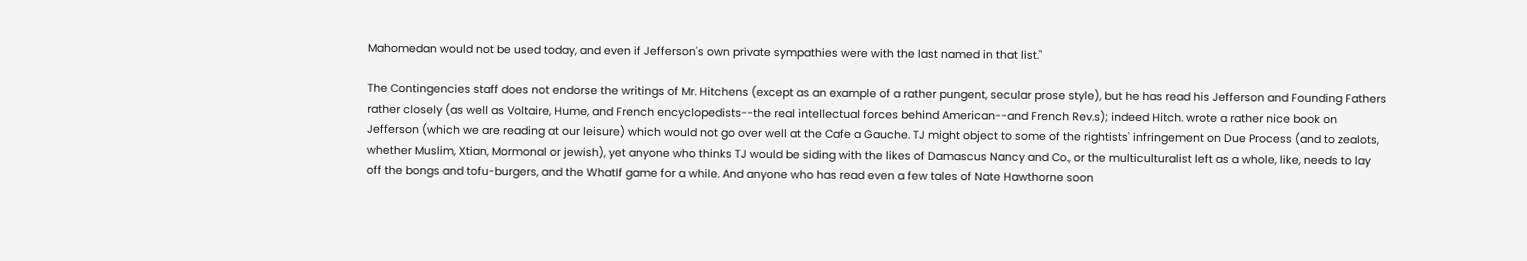Mahomedan would not be used today, and even if Jefferson's own private sympathies were with the last named in that list."

The Contingencies staff does not endorse the writings of Mr. Hitchens (except as an example of a rather pungent, secular prose style), but he has read his Jefferson and Founding Fathers rather closely (as well as Voltaire, Hume, and French encyclopedists--the real intellectual forces behind American--and French Rev.s); indeed Hitch. wrote a rather nice book on Jefferson (which we are reading at our leisure) which would not go over well at the Cafe a Gauche. TJ might object to some of the rightists' infringement on Due Process (and to zealots, whether Muslim, Xtian, Mormonal or jewish), yet anyone who thinks TJ would be siding with the likes of Damascus Nancy and Co., or the multiculturalist left as a whole, like, needs to lay off the bongs and tofu-burgers, and the WhatIf game for a while. And anyone who has read even a few tales of Nate Hawthorne soon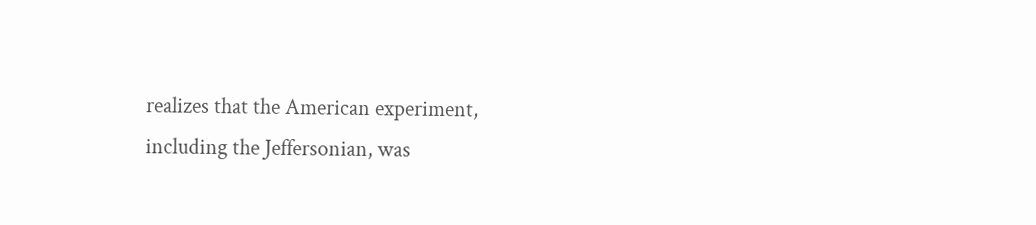realizes that the American experiment, including the Jeffersonian, was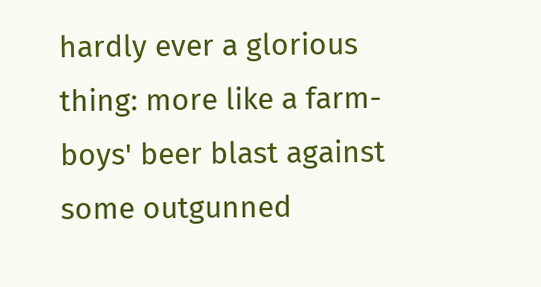hardly ever a glorious thing: more like a farm-boys' beer blast against some outgunned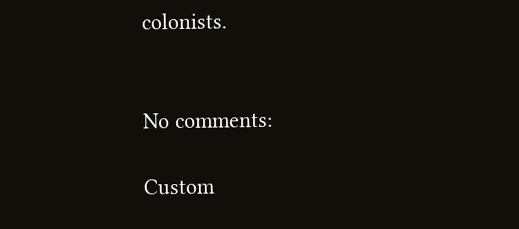colonists.


No comments:

Custom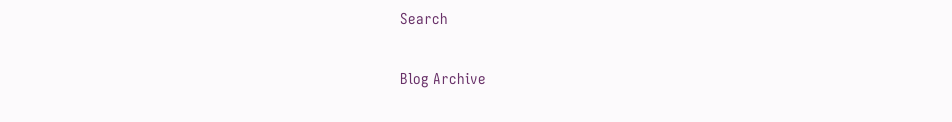Search

Blog Archive